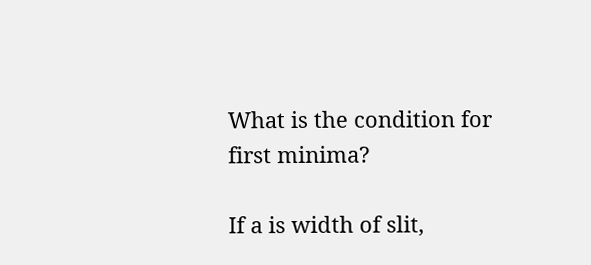What is the condition for first minima?

If a is width of slit,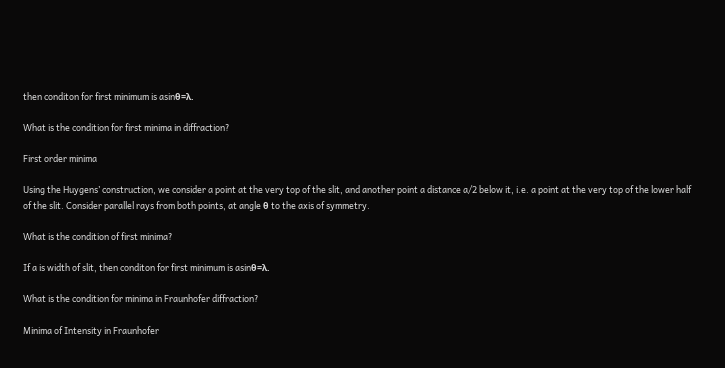then conditon for first minimum is asinθ=λ.

What is the condition for first minima in diffraction?

First order minima

Using the Huygens’ construction, we consider a point at the very top of the slit, and another point a distance a/2 below it, i.e. a point at the very top of the lower half of the slit. Consider parallel rays from both points, at angle θ to the axis of symmetry.

What is the condition of first minima?

If a is width of slit, then conditon for first minimum is asinθ=λ.

What is the condition for minima in Fraunhofer diffraction?

Minima of Intensity in Fraunhofer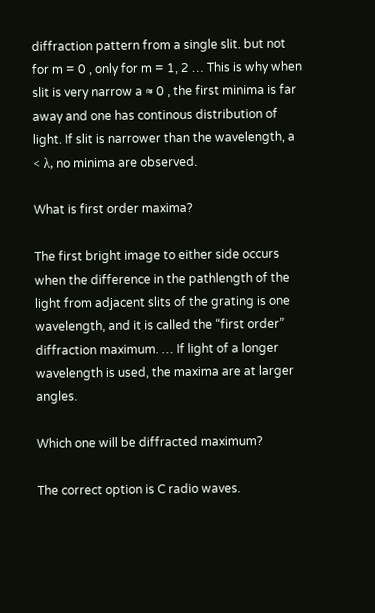diffraction pattern from a single slit. but not for m = 0 , only for m = 1, 2 … This is why when slit is very narrow a ≈ 0 , the first minima is far away and one has continous distribution of light. If slit is narrower than the wavelength, a < λ, no minima are observed.

What is first order maxima?

The first bright image to either side occurs when the difference in the pathlength of the light from adjacent slits of the grating is one wavelength, and it is called the “first order” diffraction maximum. … If light of a longer wavelength is used, the maxima are at larger angles.

Which one will be diffracted maximum?

The correct option is C radio waves.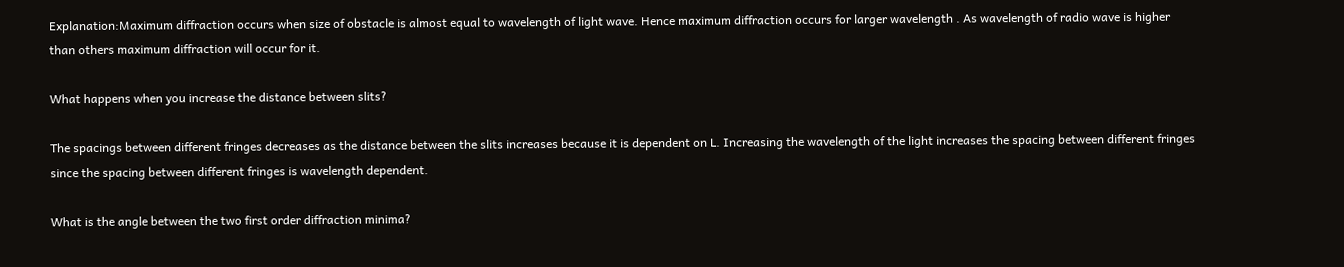Explanation:Maximum diffraction occurs when size of obstacle is almost equal to wavelength of light wave. Hence maximum diffraction occurs for larger wavelength . As wavelength of radio wave is higher than others maximum diffraction will occur for it.

What happens when you increase the distance between slits?

The spacings between different fringes decreases as the distance between the slits increases because it is dependent on L. Increasing the wavelength of the light increases the spacing between different fringes since the spacing between different fringes is wavelength dependent.

What is the angle between the two first order diffraction minima?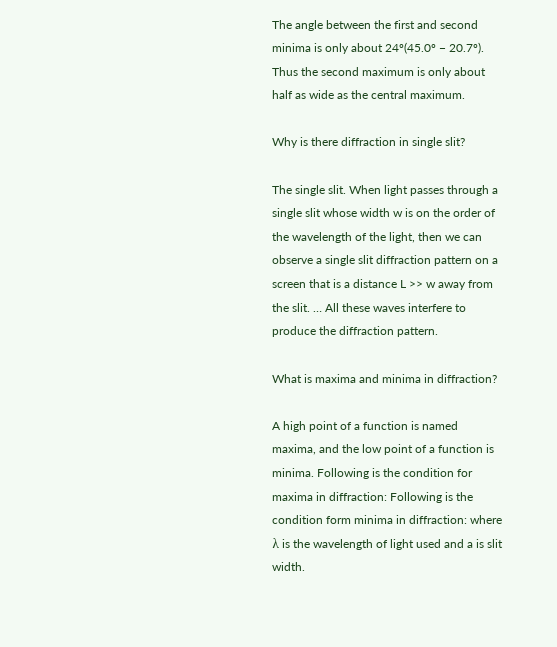The angle between the first and second minima is only about 24º(45.0º − 20.7º). Thus the second maximum is only about half as wide as the central maximum.

Why is there diffraction in single slit?

The single slit. When light passes through a single slit whose width w is on the order of the wavelength of the light, then we can observe a single slit diffraction pattern on a screen that is a distance L >> w away from the slit. … All these waves interfere to produce the diffraction pattern.

What is maxima and minima in diffraction?

A high point of a function is named maxima, and the low point of a function is minima. Following is the condition for maxima in diffraction: Following is the condition form minima in diffraction: where λ is the wavelength of light used and a is slit width.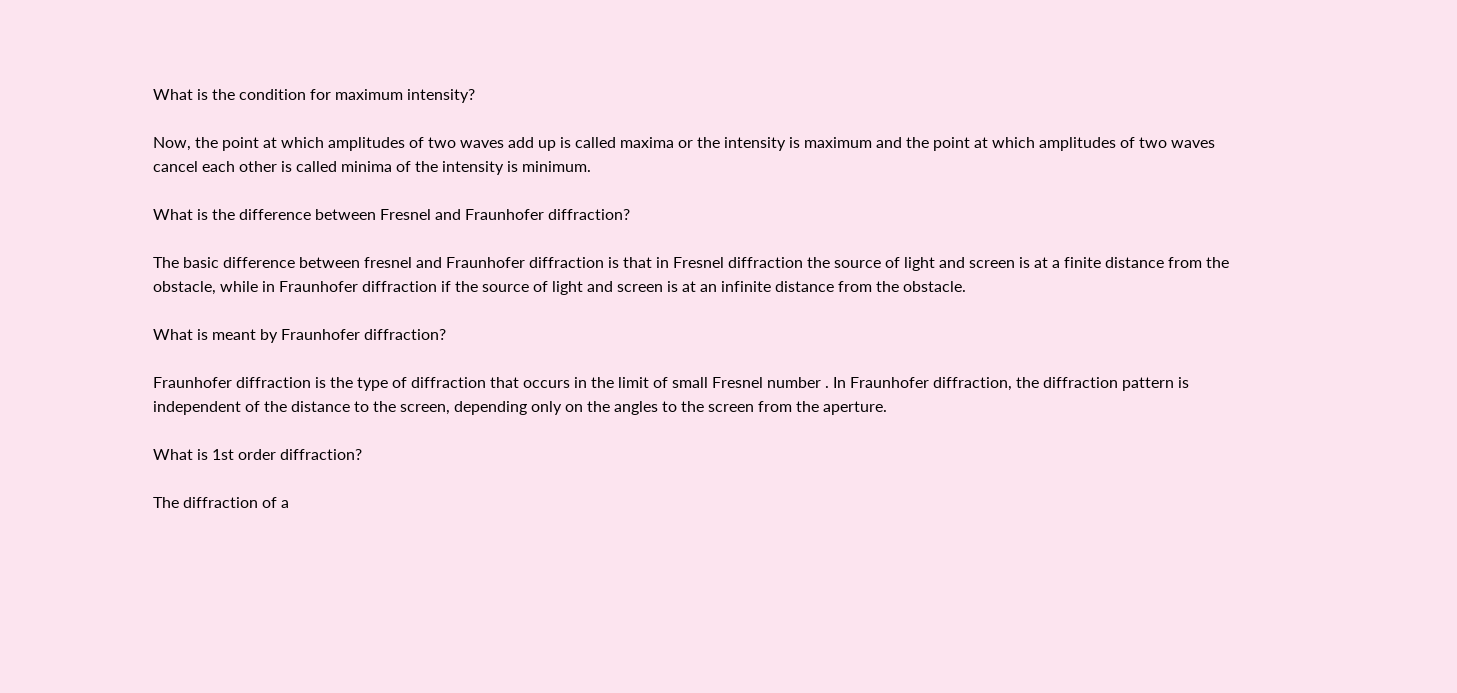What is the condition for maximum intensity?

Now, the point at which amplitudes of two waves add up is called maxima or the intensity is maximum and the point at which amplitudes of two waves cancel each other is called minima of the intensity is minimum.

What is the difference between Fresnel and Fraunhofer diffraction?

The basic difference between fresnel and Fraunhofer diffraction is that in Fresnel diffraction the source of light and screen is at a finite distance from the obstacle, while in Fraunhofer diffraction if the source of light and screen is at an infinite distance from the obstacle.

What is meant by Fraunhofer diffraction?

Fraunhofer diffraction is the type of diffraction that occurs in the limit of small Fresnel number . In Fraunhofer diffraction, the diffraction pattern is independent of the distance to the screen, depending only on the angles to the screen from the aperture.

What is 1st order diffraction?

The diffraction of a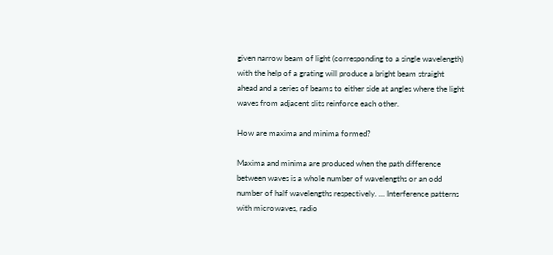given narrow beam of light (corresponding to a single wavelength) with the help of a grating will produce a bright beam straight ahead and a series of beams to either side at angles where the light waves from adjacent slits reinforce each other.

How are maxima and minima formed?

Maxima and minima are produced when the path difference between waves is a whole number of wavelengths or an odd number of half wavelengths respectively. … Interference patterns with microwaves, radio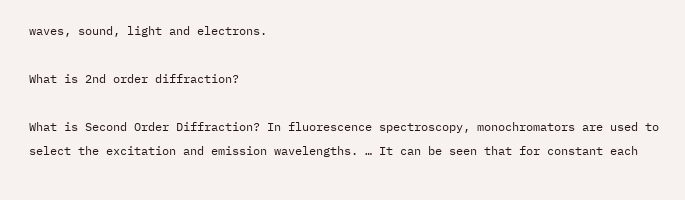waves, sound, light and electrons.

What is 2nd order diffraction?

What is Second Order Diffraction? In fluorescence spectroscopy, monochromators are used to select the excitation and emission wavelengths. … It can be seen that for constant each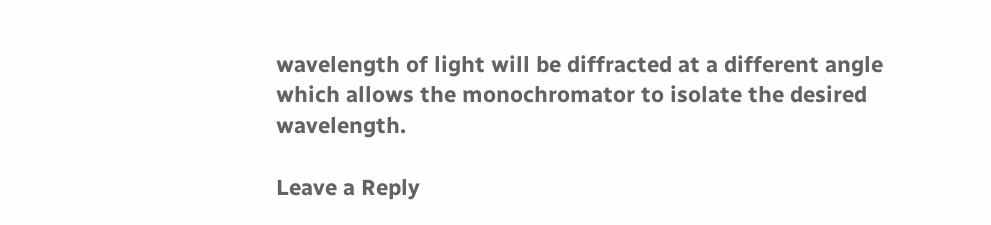wavelength of light will be diffracted at a different angle which allows the monochromator to isolate the desired wavelength.

Leave a Reply